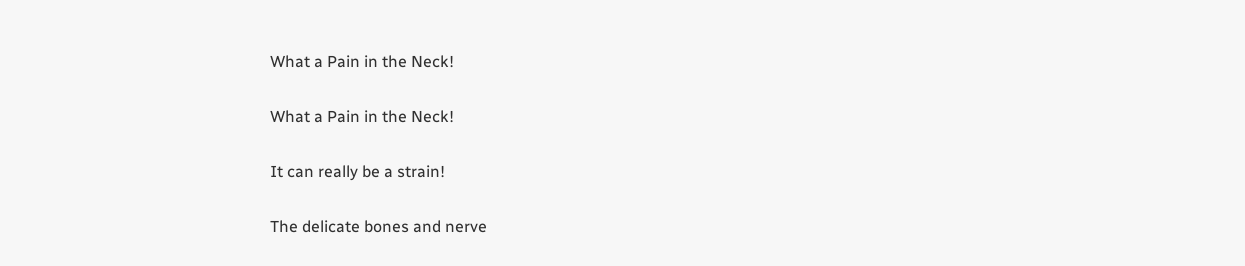What a Pain in the Neck!

What a Pain in the Neck!

It can really be a strain!

The delicate bones and nerve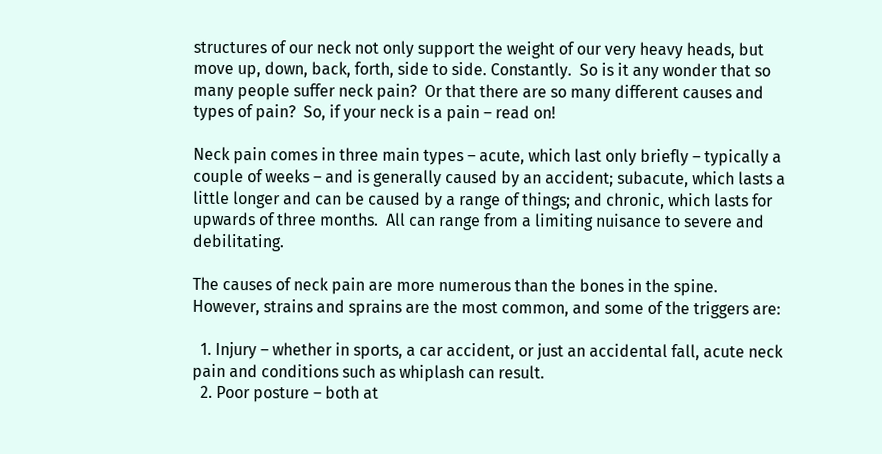structures of our neck not only support the weight of our very heavy heads, but move up, down, back, forth, side to side. Constantly.  So is it any wonder that so many people suffer neck pain?  Or that there are so many different causes and types of pain?  So, if your neck is a pain – read on!

Neck pain comes in three main types – acute, which last only briefly – typically a couple of weeks – and is generally caused by an accident; subacute, which lasts a little longer and can be caused by a range of things; and chronic, which lasts for upwards of three months.  All can range from a limiting nuisance to severe and debilitating.

The causes of neck pain are more numerous than the bones in the spine.  However, strains and sprains are the most common, and some of the triggers are:

  1. Injury – whether in sports, a car accident, or just an accidental fall, acute neck pain and conditions such as whiplash can result.
  2. Poor posture – both at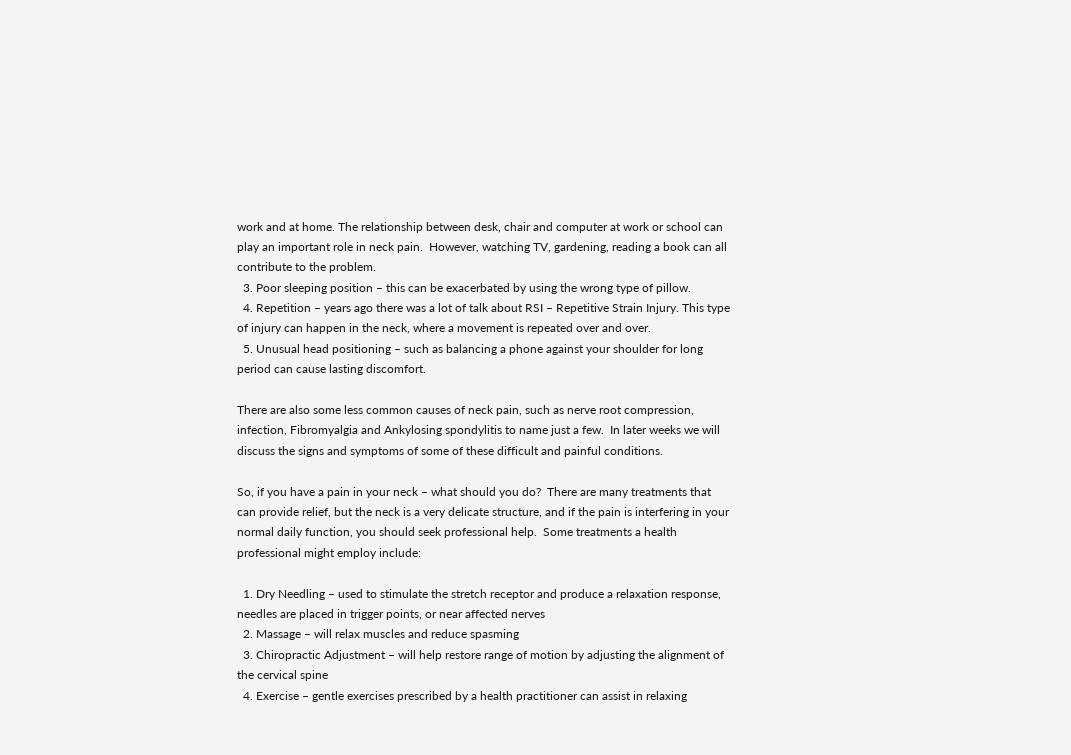work and at home. The relationship between desk, chair and computer at work or school can play an important role in neck pain.  However, watching TV, gardening, reading a book can all contribute to the problem.
  3. Poor sleeping position – this can be exacerbated by using the wrong type of pillow.
  4. Repetition – years ago there was a lot of talk about RSI – Repetitive Strain Injury. This type of injury can happen in the neck, where a movement is repeated over and over.
  5. Unusual head positioning – such as balancing a phone against your shoulder for long period can cause lasting discomfort.

There are also some less common causes of neck pain, such as nerve root compression, infection, Fibromyalgia and Ankylosing spondylitis to name just a few.  In later weeks we will discuss the signs and symptoms of some of these difficult and painful conditions.

So, if you have a pain in your neck – what should you do?  There are many treatments that can provide relief, but the neck is a very delicate structure, and if the pain is interfering in your normal daily function, you should seek professional help.  Some treatments a health professional might employ include:

  1. Dry Needling – used to stimulate the stretch receptor and produce a relaxation response, needles are placed in trigger points, or near affected nerves
  2. Massage – will relax muscles and reduce spasming
  3. Chiropractic Adjustment – will help restore range of motion by adjusting the alignment of the cervical spine
  4. Exercise – gentle exercises prescribed by a health practitioner can assist in relaxing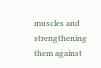muscles and strengthening them against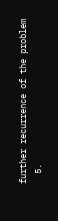further recurrence of the problem
  5.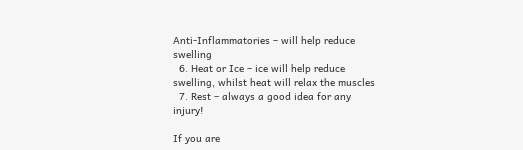Anti-Inflammatories – will help reduce swelling
  6. Heat or Ice – ice will help reduce swelling, whilst heat will relax the muscles
  7. Rest – always a good idea for any injury!

If you are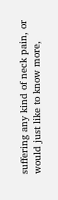suffering any kind of neck pain, or would just like to know more,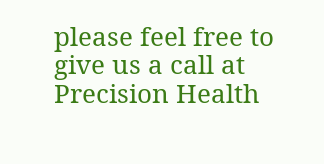please feel free to give us a call at Precision Health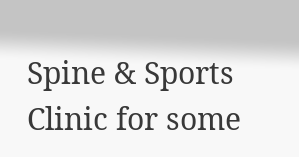Spine & Sports Clinic for some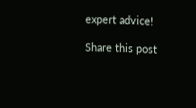expert advice!

Share this post